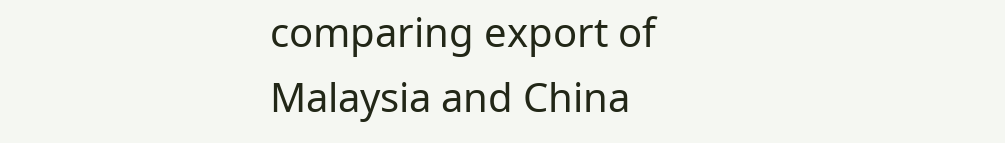comparing export of Malaysia and China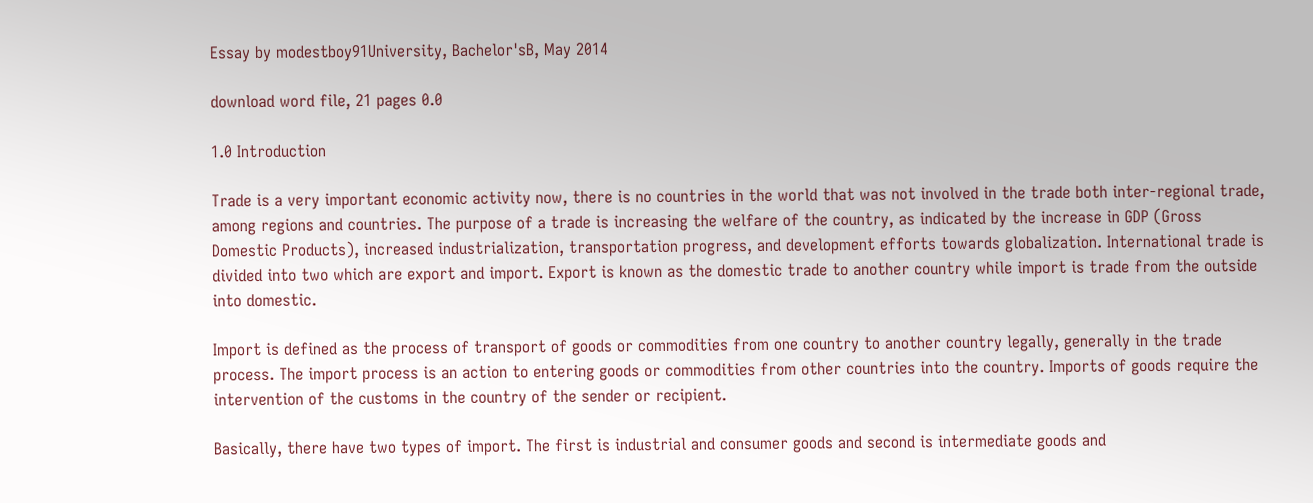Essay by modestboy91University, Bachelor'sB, May 2014

download word file, 21 pages 0.0

1.0 Introduction

Trade is a very important economic activity now, there is no countries in the world that was not involved in the trade both inter-regional trade, among regions and countries. The purpose of a trade is increasing the welfare of the country, as indicated by the increase in GDP (Gross Domestic Products), increased industrialization, transportation progress, and development efforts towards globalization. International trade is divided into two which are export and import. Export is known as the domestic trade to another country while import is trade from the outside into domestic.

Import is defined as the process of transport of goods or commodities from one country to another country legally, generally in the trade process. The import process is an action to entering goods or commodities from other countries into the country. Imports of goods require the intervention of the customs in the country of the sender or recipient.

Basically, there have two types of import. The first is industrial and consumer goods and second is intermediate goods and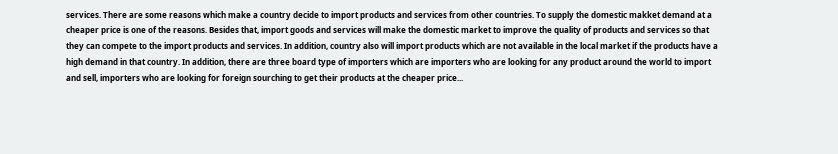services. There are some reasons which make a country decide to import products and services from other countries. To supply the domestic makket demand at a cheaper price is one of the reasons. Besides that, import goods and services will make the domestic market to improve the quality of products and services so that they can compete to the import products and services. In addition, country also will import products which are not available in the local market if the products have a high demand in that country. In addition, there are three board type of importers which are importers who are looking for any product around the world to import and sell, importers who are looking for foreign sourching to get their products at the cheaper price...